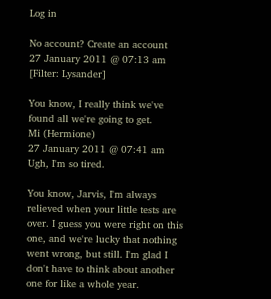Log in

No account? Create an account
27 January 2011 @ 07:13 am
[Filter: Lysander]

You know, I really think we've found all we're going to get.
Mi (Hermione)
27 January 2011 @ 07:41 am
Ugh, I'm so tired.

You know, Jarvis, I'm always relieved when your little tests are over. I guess you were right on this one, and we're lucky that nothing went wrong, but still. I'm glad I don't have to think about another one for like a whole year.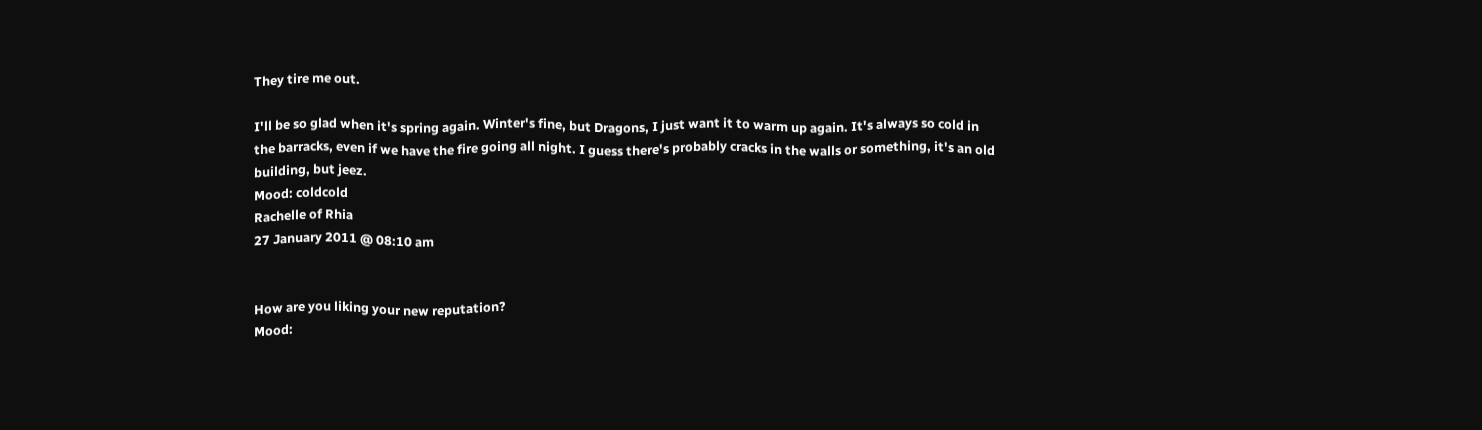They tire me out.

I'll be so glad when it's spring again. Winter's fine, but Dragons, I just want it to warm up again. It's always so cold in the barracks, even if we have the fire going all night. I guess there's probably cracks in the walls or something, it's an old building, but jeez.
Mood: coldcold
Rachelle of Rhia
27 January 2011 @ 08:10 am


How are you liking your new reputation?
Mood: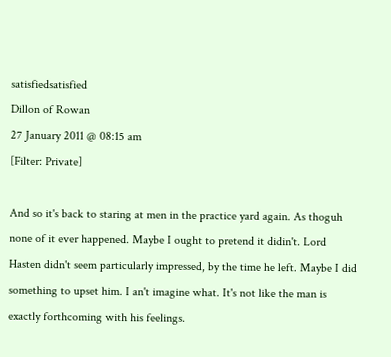satisfiedsatisfied
Dillon of Rowan
27 January 2011 @ 08:15 am
[Filter: Private]

And so it's back to staring at men in the practice yard again. As thoguh none of it ever happened. Maybe I ought to pretend it didin't. Lord Hasten didn't seem particularly impressed, by the time he left. Maybe I did something to upset him. I an't imagine what. It's not like the man is exactly forthcoming with his feelings.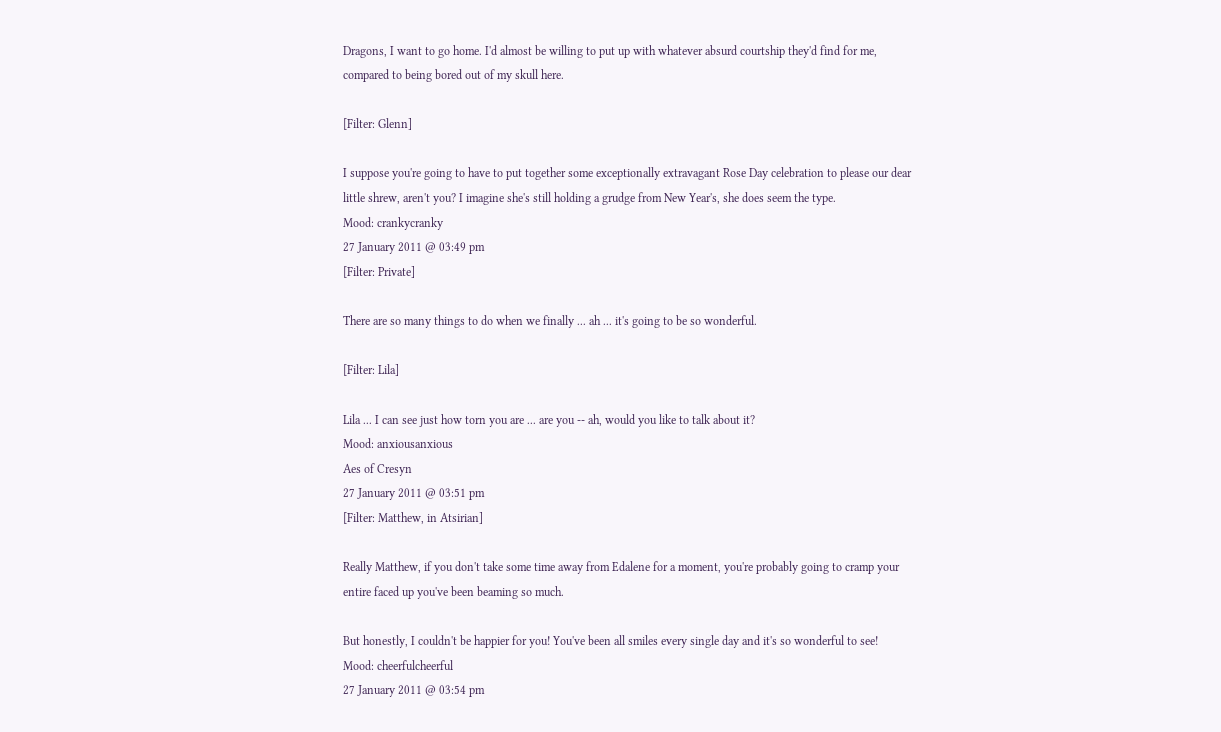Dragons, I want to go home. I'd almost be willing to put up with whatever absurd courtship they'd find for me, compared to being bored out of my skull here.

[Filter: Glenn]

I suppose you're going to have to put together some exceptionally extravagant Rose Day celebration to please our dear little shrew, aren't you? I imagine she's still holding a grudge from New Year's, she does seem the type.
Mood: crankycranky
27 January 2011 @ 03:49 pm
[Filter: Private]

There are so many things to do when we finally ... ah ... it's going to be so wonderful.

[Filter: Lila]

Lila ... I can see just how torn you are ... are you -- ah, would you like to talk about it?
Mood: anxiousanxious
Aes of Cresyn
27 January 2011 @ 03:51 pm
[Filter: Matthew, in Atsirian]

Really Matthew, if you don't take some time away from Edalene for a moment, you're probably going to cramp your entire faced up you've been beaming so much.

But honestly, I couldn't be happier for you! You've been all smiles every single day and it's so wonderful to see!
Mood: cheerfulcheerful
27 January 2011 @ 03:54 pm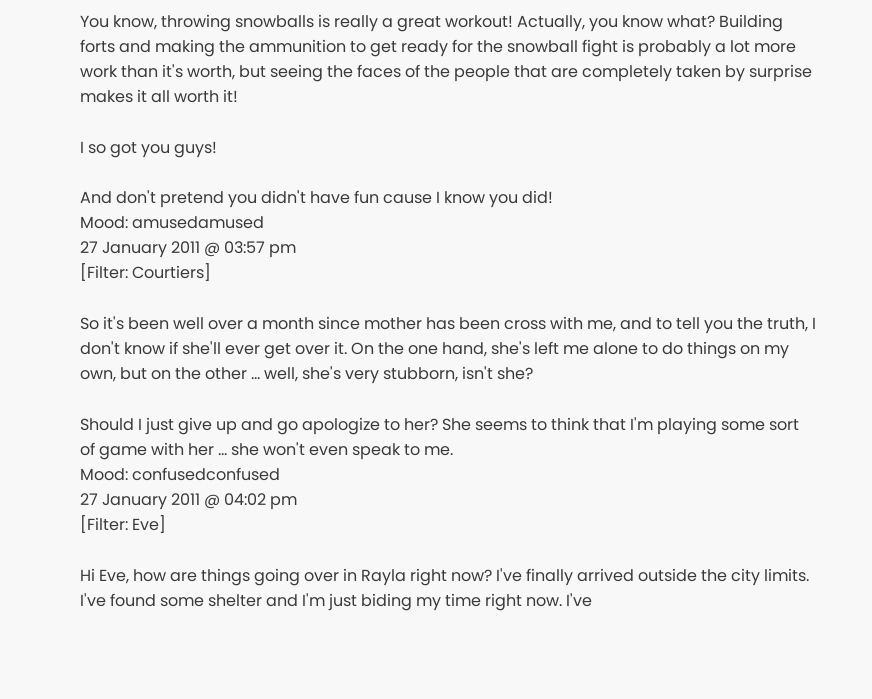You know, throwing snowballs is really a great workout! Actually, you know what? Building forts and making the ammunition to get ready for the snowball fight is probably a lot more work than it's worth, but seeing the faces of the people that are completely taken by surprise makes it all worth it!

I so got you guys!

And don't pretend you didn't have fun cause I know you did!
Mood: amusedamused
27 January 2011 @ 03:57 pm
[Filter: Courtiers]

So it's been well over a month since mother has been cross with me, and to tell you the truth, I don't know if she'll ever get over it. On the one hand, she's left me alone to do things on my own, but on the other ... well, she's very stubborn, isn't she?

Should I just give up and go apologize to her? She seems to think that I'm playing some sort of game with her ... she won't even speak to me.
Mood: confusedconfused
27 January 2011 @ 04:02 pm
[Filter: Eve]

Hi Eve, how are things going over in Rayla right now? I've finally arrived outside the city limits. I've found some shelter and I'm just biding my time right now. I've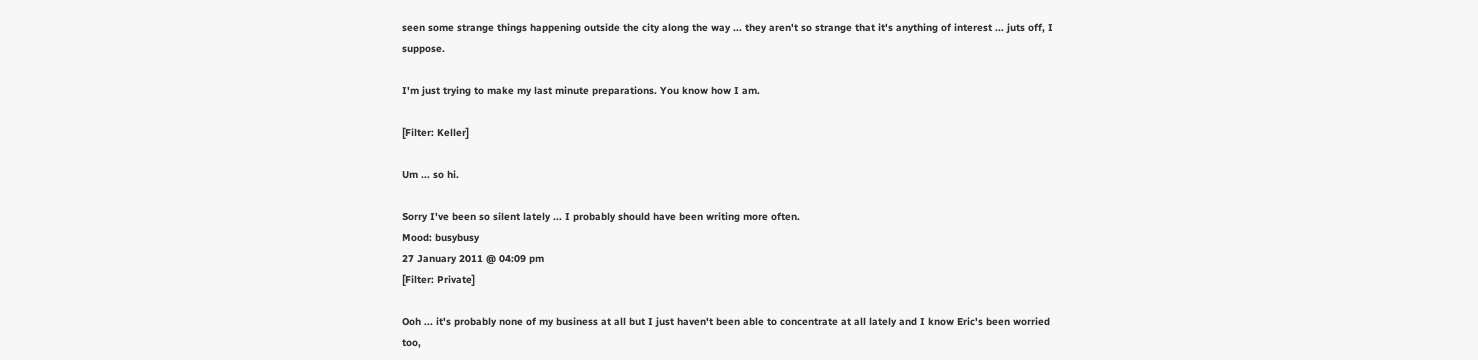seen some strange things happening outside the city along the way ... they aren't so strange that it's anything of interest ... juts off, I suppose.

I'm just trying to make my last minute preparations. You know how I am.

[Filter: Keller]

Um ... so hi.

Sorry I've been so silent lately ... I probably should have been writing more often.
Mood: busybusy
27 January 2011 @ 04:09 pm
[Filter: Private]

Ooh ... it's probably none of my business at all but I just haven't been able to concentrate at all lately and I know Eric's been worried too,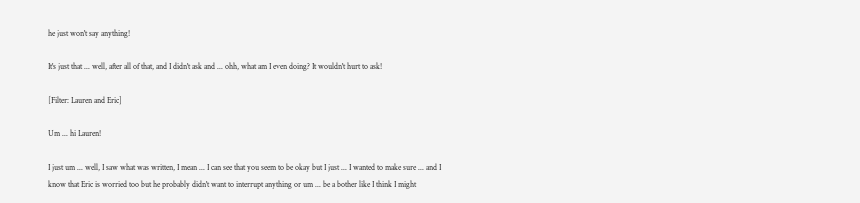he just won't say anything!

It's just that ... well, after all of that, and I didn't ask and ... ohh, what am I even doing? It wouldn't hurt to ask!

[Filter: Lauren and Eric]

Um ... hi Lauren!

I just um ... well, I saw what was written, I mean ... I can see that you seem to be okay but I just ... I wanted to make sure ... and I know that Eric is worried too but he probably didn't want to interrupt anything or um ... be a bother like I think I might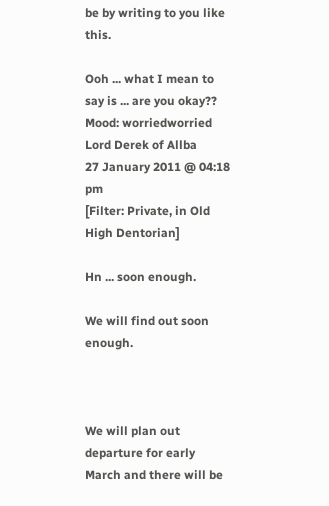be by writing to you like this.

Ooh ... what I mean to say is ... are you okay??
Mood: worriedworried
Lord Derek of Allba
27 January 2011 @ 04:18 pm
[Filter: Private, in Old High Dentorian]

Hn ... soon enough.

We will find out soon enough.



We will plan out departure for early March and there will be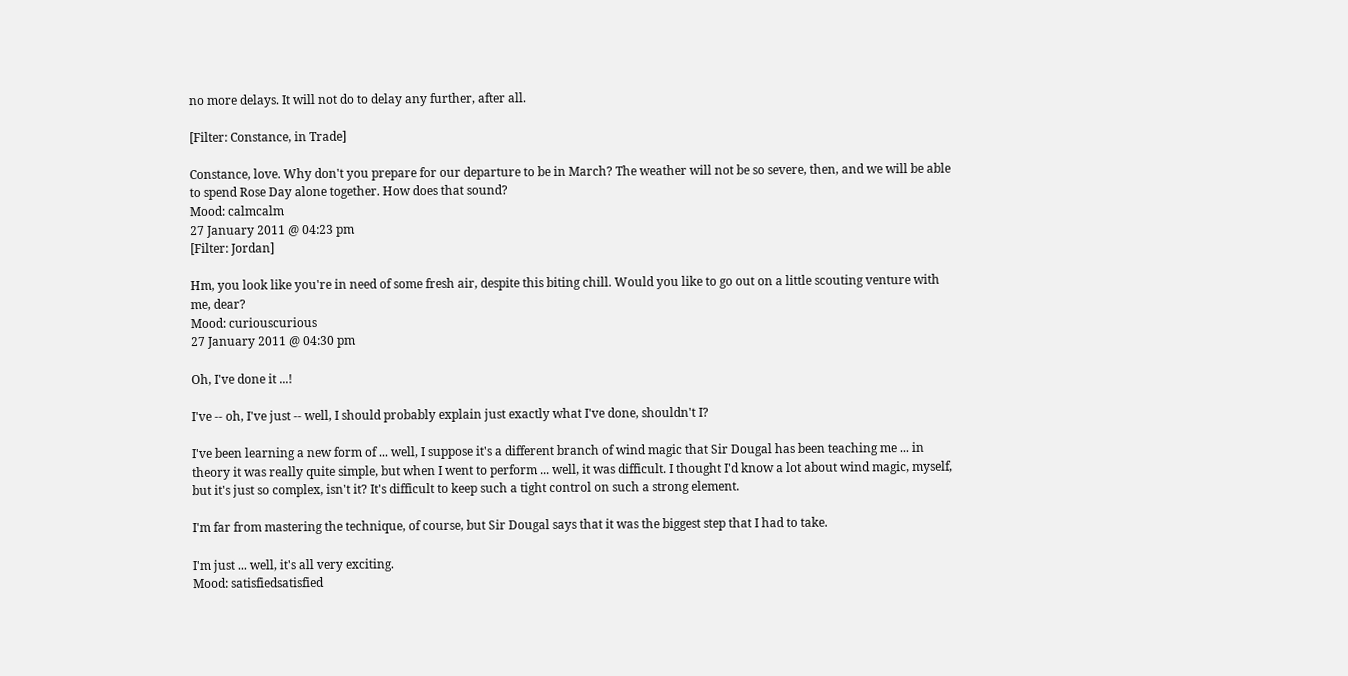no more delays. It will not do to delay any further, after all.

[Filter: Constance, in Trade]

Constance, love. Why don't you prepare for our departure to be in March? The weather will not be so severe, then, and we will be able to spend Rose Day alone together. How does that sound?
Mood: calmcalm
27 January 2011 @ 04:23 pm
[Filter: Jordan]

Hm, you look like you're in need of some fresh air, despite this biting chill. Would you like to go out on a little scouting venture with me, dear?
Mood: curiouscurious
27 January 2011 @ 04:30 pm

Oh, I've done it ...!

I've -- oh, I've just -- well, I should probably explain just exactly what I've done, shouldn't I?

I've been learning a new form of ... well, I suppose it's a different branch of wind magic that Sir Dougal has been teaching me ... in theory it was really quite simple, but when I went to perform ... well, it was difficult. I thought I'd know a lot about wind magic, myself, but it's just so complex, isn't it? It's difficult to keep such a tight control on such a strong element.

I'm far from mastering the technique, of course, but Sir Dougal says that it was the biggest step that I had to take.

I'm just ... well, it's all very exciting.
Mood: satisfiedsatisfied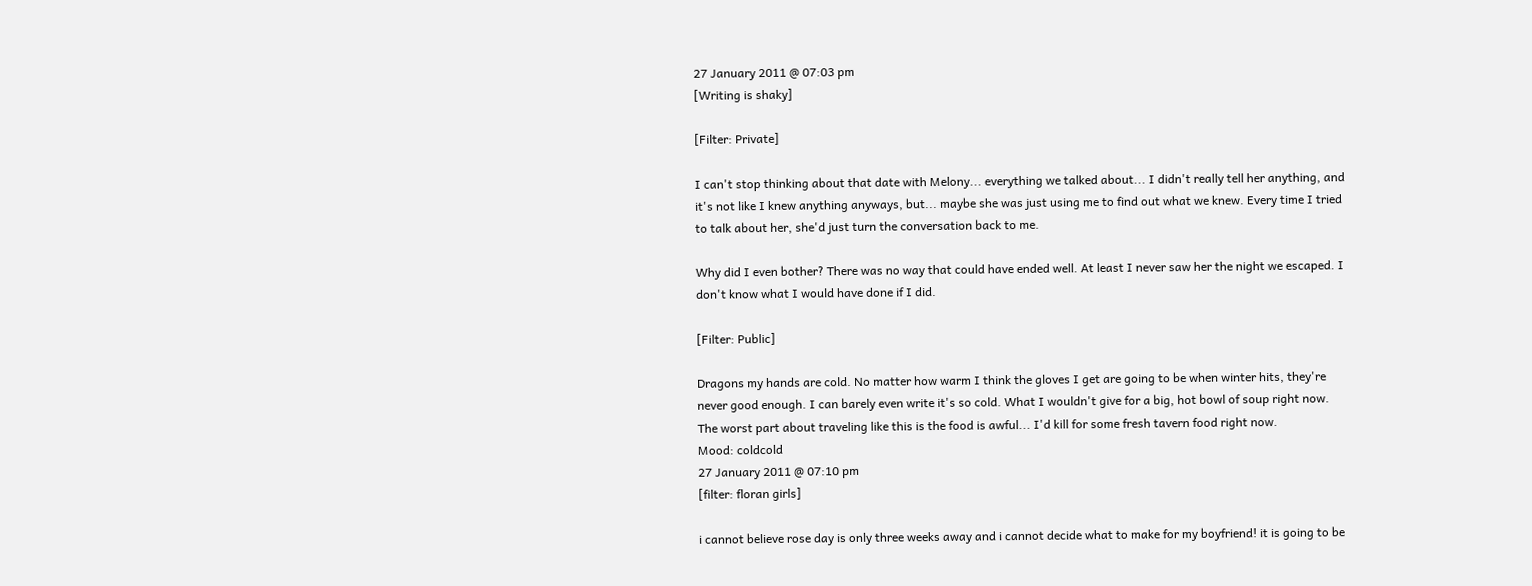27 January 2011 @ 07:03 pm
[Writing is shaky]

[Filter: Private]

I can't stop thinking about that date with Melony... everything we talked about... I didn't really tell her anything, and it's not like I knew anything anyways, but... maybe she was just using me to find out what we knew. Every time I tried to talk about her, she'd just turn the conversation back to me.

Why did I even bother? There was no way that could have ended well. At least I never saw her the night we escaped. I don't know what I would have done if I did.

[Filter: Public]

Dragons my hands are cold. No matter how warm I think the gloves I get are going to be when winter hits, they're never good enough. I can barely even write it's so cold. What I wouldn't give for a big, hot bowl of soup right now. The worst part about traveling like this is the food is awful... I'd kill for some fresh tavern food right now.
Mood: coldcold
27 January 2011 @ 07:10 pm
[filter: floran girls]

i cannot believe rose day is only three weeks away and i cannot decide what to make for my boyfriend! it is going to be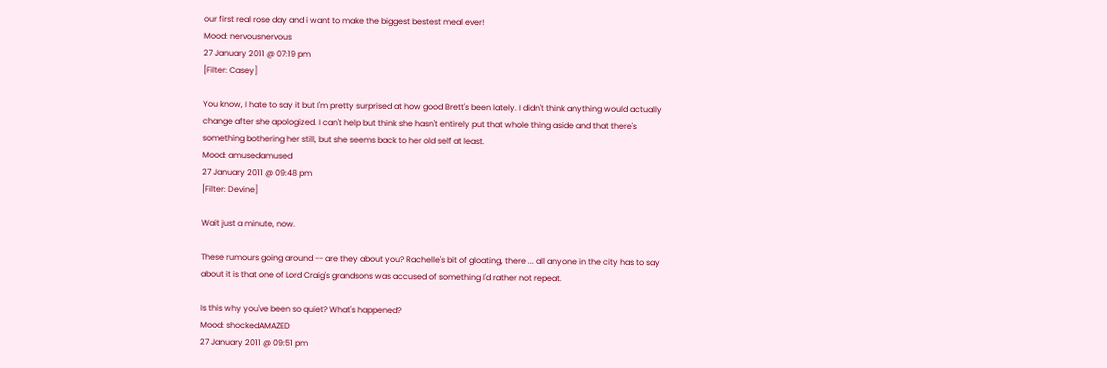our first real rose day and i want to make the biggest bestest meal ever!
Mood: nervousnervous
27 January 2011 @ 07:19 pm
[Filter: Casey]

You know, I hate to say it but I'm pretty surprised at how good Brett's been lately. I didn't think anything would actually change after she apologized. I can't help but think she hasn't entirely put that whole thing aside and that there's something bothering her still, but she seems back to her old self at least.
Mood: amusedamused
27 January 2011 @ 09:48 pm
[Filter: Devine]

Wait just a minute, now.

These rumours going around -- are they about you? Rachelle's bit of gloating, there ... all anyone in the city has to say about it is that one of Lord Craig's grandsons was accused of something I'd rather not repeat.

Is this why you've been so quiet? What's happened?
Mood: shockedAMAZED
27 January 2011 @ 09:51 pm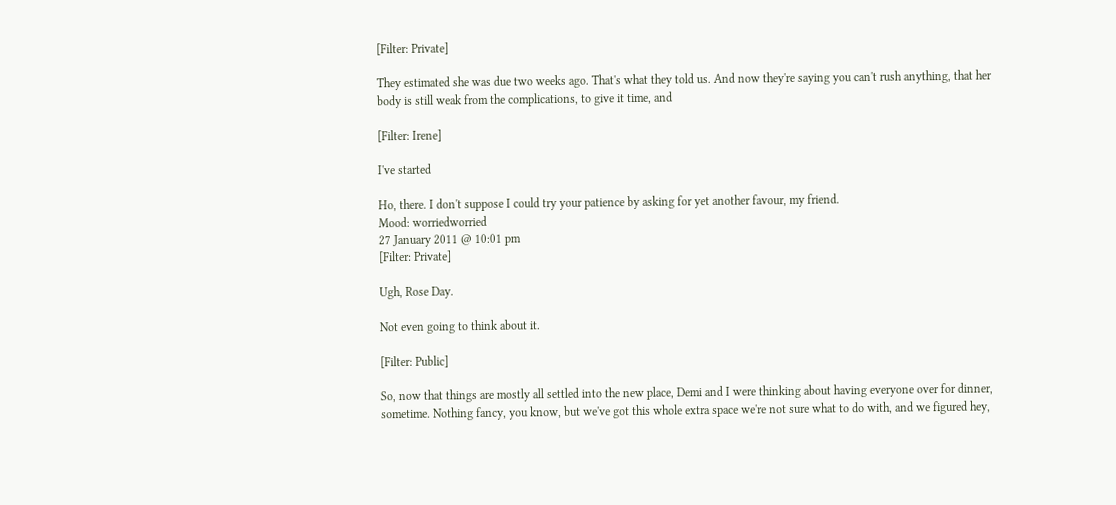[Filter: Private]

They estimated she was due two weeks ago. That's what they told us. And now they're saying you can't rush anything, that her body is still weak from the complications, to give it time, and

[Filter: Irene]

I've started

Ho, there. I don't suppose I could try your patience by asking for yet another favour, my friend.
Mood: worriedworried
27 January 2011 @ 10:01 pm
[Filter: Private]

Ugh, Rose Day.

Not even going to think about it.

[Filter: Public]

So, now that things are mostly all settled into the new place, Demi and I were thinking about having everyone over for dinner, sometime. Nothing fancy, you know, but we've got this whole extra space we're not sure what to do with, and we figured hey,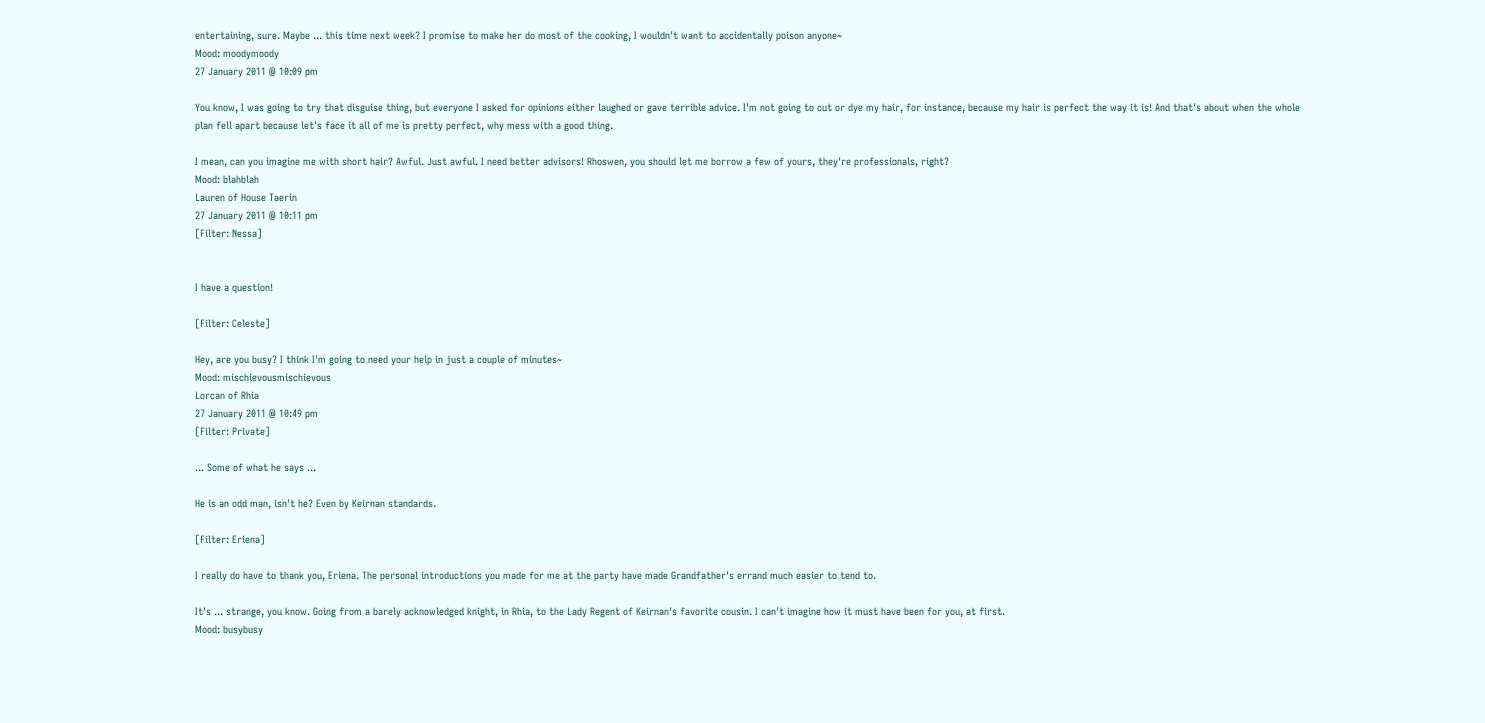entertaining, sure. Maybe ... this time next week? I promise to make her do most of the cooking, I wouldn't want to accidentally poison anyone~
Mood: moodymoody
27 January 2011 @ 10:09 pm

You know, I was going to try that disguise thing, but everyone I asked for opinions either laughed or gave terrible advice. I'm not going to cut or dye my hair, for instance, because my hair is perfect the way it is! And that's about when the whole plan fell apart because let's face it all of me is pretty perfect, why mess with a good thing.

I mean, can you imagine me with short hair? Awful. Just awful. I need better advisors! Rhoswen, you should let me borrow a few of yours, they're professionals, right?
Mood: blahblah
Lauren of House Taerin
27 January 2011 @ 10:11 pm
[Filter: Nessa]


I have a question!

[Filter: Celeste]

Hey, are you busy? I think I'm going to need your help in just a couple of minutes~
Mood: mischievousmischievous
Lorcan of Rhia
27 January 2011 @ 10:49 pm
[Filter: Private]

... Some of what he says ...

He is an odd man, isn't he? Even by Keirnan standards.

[Filter: Eriena]

I really do have to thank you, Eriena. The personal introductions you made for me at the party have made Grandfather's errand much easier to tend to.

It's ... strange, you know. Going from a barely acknowledged knight, in Rhia, to the Lady Regent of Keirnan's favorite cousin. I can't imagine how it must have been for you, at first.
Mood: busybusy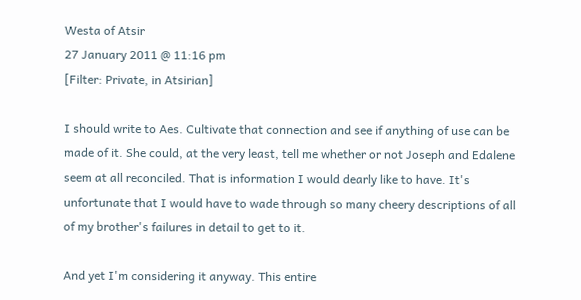Westa of Atsir
27 January 2011 @ 11:16 pm
[Filter: Private, in Atsirian]

I should write to Aes. Cultivate that connection and see if anything of use can be made of it. She could, at the very least, tell me whether or not Joseph and Edalene seem at all reconciled. That is information I would dearly like to have. It's unfortunate that I would have to wade through so many cheery descriptions of all of my brother's failures in detail to get to it.

And yet I'm considering it anyway. This entire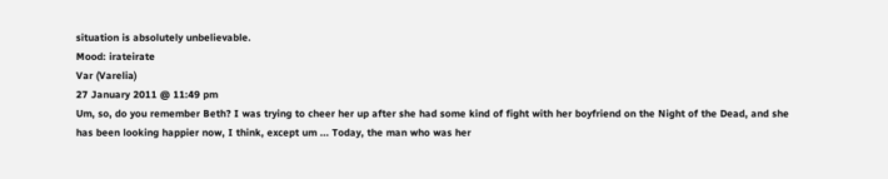situation is absolutely unbelievable.
Mood: irateirate
Var (Varelia)
27 January 2011 @ 11:49 pm
Um, so, do you remember Beth? I was trying to cheer her up after she had some kind of fight with her boyfriend on the Night of the Dead, and she has been looking happier now, I think, except um ... Today, the man who was her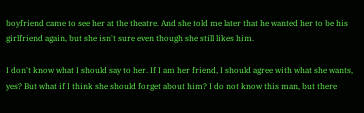boyfriend came to see her at the theatre. And she told me later that he wanted her to be his girlfriend again, but she isn't sure even though she still likes him.

I don't know what I should say to her. If I am her friend, I should agree with what she wants, yes? But what if I think she should forget about him? I do not know this man, but there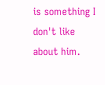is something I don't like about him.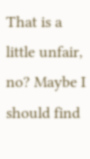That is a little unfair, no? Maybe I should find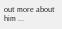out more about him ...